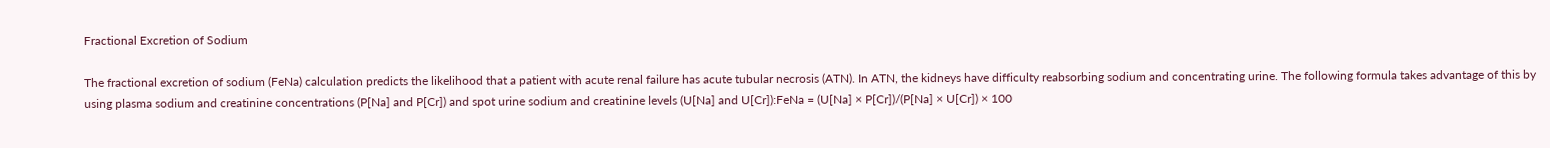Fractional Excretion of Sodium

The fractional excretion of sodium (FeNa) calculation predicts the likelihood that a patient with acute renal failure has acute tubular necrosis (ATN). In ATN, the kidneys have difficulty reabsorbing sodium and concentrating urine. The following formula takes advantage of this by using plasma sodium and creatinine concentrations (P[Na] and P[Cr]) and spot urine sodium and creatinine levels (U[Na] and U[Cr]):FeNa = (U[Na] × P[Cr])/(P[Na] × U[Cr]) × 100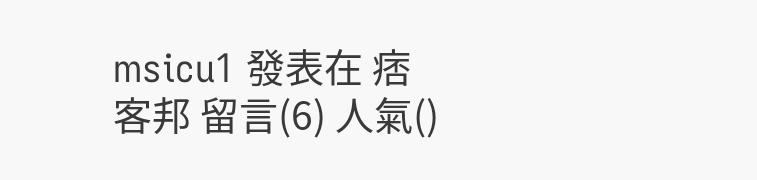msicu1 發表在 痞客邦 留言(6) 人氣()